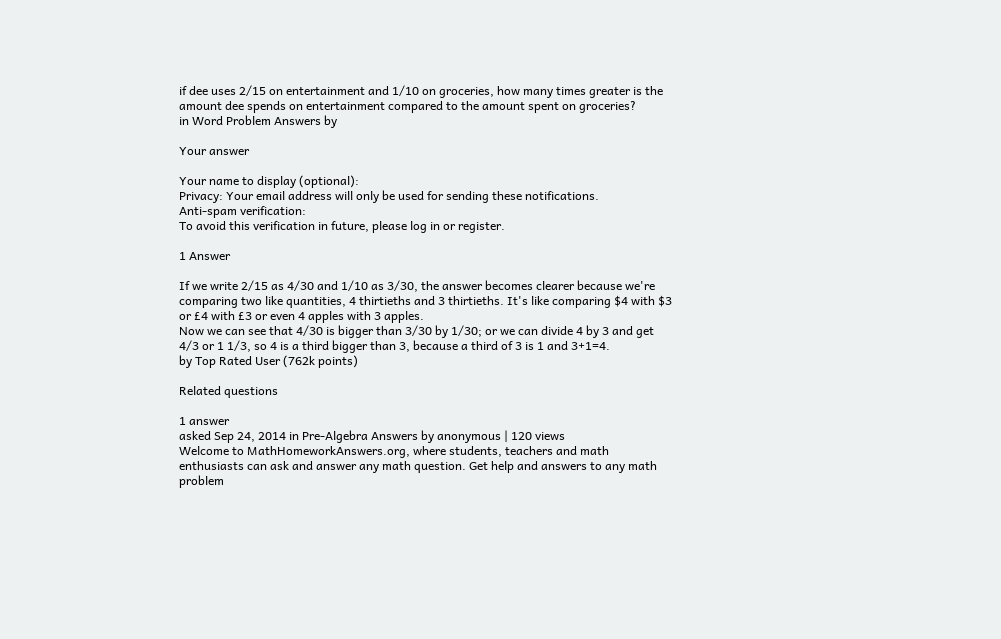if dee uses 2/15 on entertainment and 1/10 on groceries, how many times greater is the amount dee spends on entertainment compared to the amount spent on groceries?
in Word Problem Answers by

Your answer

Your name to display (optional):
Privacy: Your email address will only be used for sending these notifications.
Anti-spam verification:
To avoid this verification in future, please log in or register.

1 Answer

If we write 2/15 as 4/30 and 1/10 as 3/30, the answer becomes clearer because we're comparing two like quantities, 4 thirtieths and 3 thirtieths. It's like comparing $4 with $3 or £4 with £3 or even 4 apples with 3 apples.
Now we can see that 4/30 is bigger than 3/30 by 1/30; or we can divide 4 by 3 and get 4/3 or 1 1/3, so 4 is a third bigger than 3, because a third of 3 is 1 and 3+1=4.
by Top Rated User (762k points)

Related questions

1 answer
asked Sep 24, 2014 in Pre-Algebra Answers by anonymous | 120 views
Welcome to MathHomeworkAnswers.org, where students, teachers and math enthusiasts can ask and answer any math question. Get help and answers to any math problem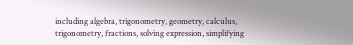including algebra, trigonometry, geometry, calculus, trigonometry, fractions, solving expression, simplifying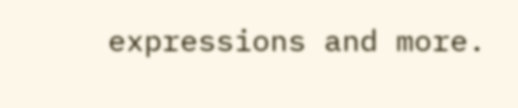expressions and more.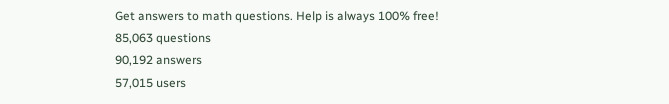Get answers to math questions. Help is always 100% free!
85,063 questions
90,192 answers
57,015 users